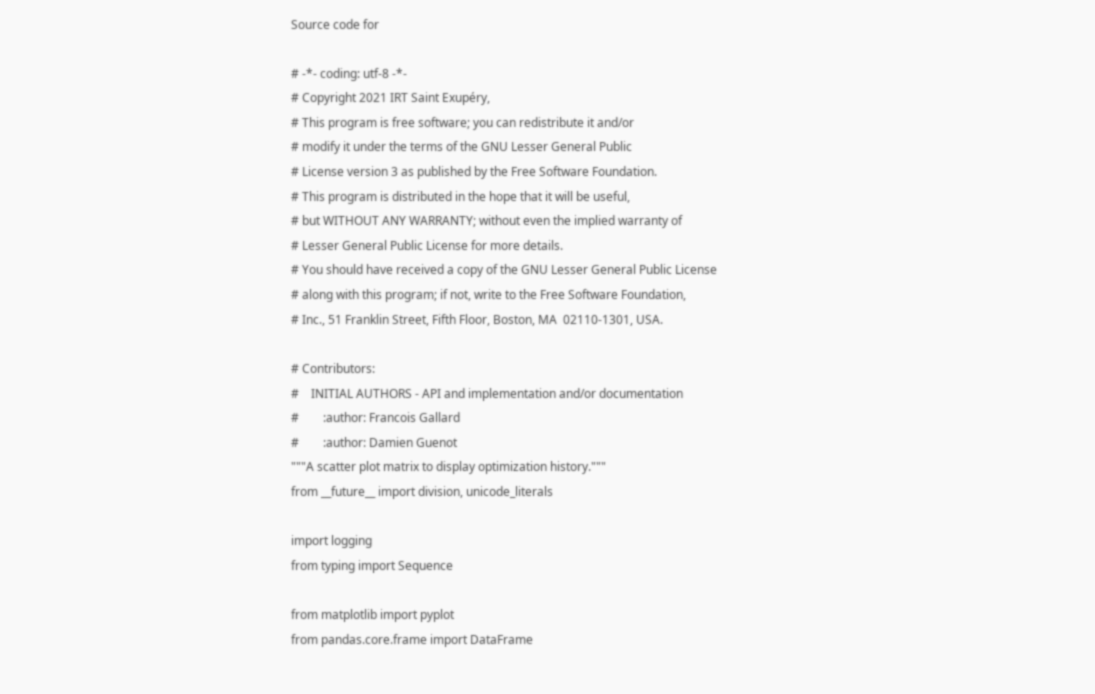Source code for

# -*- coding: utf-8 -*-
# Copyright 2021 IRT Saint Exupéry,
# This program is free software; you can redistribute it and/or
# modify it under the terms of the GNU Lesser General Public
# License version 3 as published by the Free Software Foundation.
# This program is distributed in the hope that it will be useful,
# but WITHOUT ANY WARRANTY; without even the implied warranty of
# Lesser General Public License for more details.
# You should have received a copy of the GNU Lesser General Public License
# along with this program; if not, write to the Free Software Foundation,
# Inc., 51 Franklin Street, Fifth Floor, Boston, MA  02110-1301, USA.

# Contributors:
#    INITIAL AUTHORS - API and implementation and/or documentation
#        :author: Francois Gallard
#        :author: Damien Guenot
"""A scatter plot matrix to display optimization history."""
from __future__ import division, unicode_literals

import logging
from typing import Sequence

from matplotlib import pyplot
from pandas.core.frame import DataFrame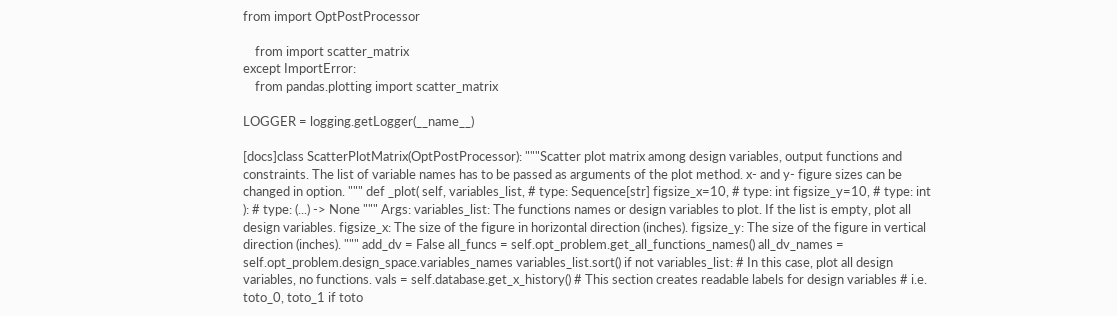from import OptPostProcessor

    from import scatter_matrix
except ImportError:
    from pandas.plotting import scatter_matrix

LOGGER = logging.getLogger(__name__)

[docs]class ScatterPlotMatrix(OptPostProcessor): """Scatter plot matrix among design variables, output functions and constraints. The list of variable names has to be passed as arguments of the plot method. x- and y- figure sizes can be changed in option. """ def _plot( self, variables_list, # type: Sequence[str] figsize_x=10, # type: int figsize_y=10, # type: int ): # type: (...) -> None """ Args: variables_list: The functions names or design variables to plot. If the list is empty, plot all design variables. figsize_x: The size of the figure in horizontal direction (inches). figsize_y: The size of the figure in vertical direction (inches). """ add_dv = False all_funcs = self.opt_problem.get_all_functions_names() all_dv_names = self.opt_problem.design_space.variables_names variables_list.sort() if not variables_list: # In this case, plot all design variables, no functions. vals = self.database.get_x_history() # This section creates readable labels for design variables # i.e. toto_0, toto_1 if toto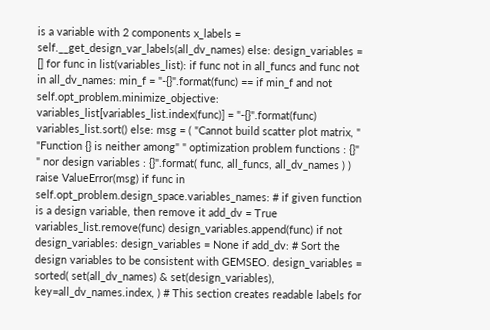is a variable with 2 components x_labels = self.__get_design_var_labels(all_dv_names) else: design_variables = [] for func in list(variables_list): if func not in all_funcs and func not in all_dv_names: min_f = "-{}".format(func) == if min_f and not self.opt_problem.minimize_objective: variables_list[variables_list.index(func)] = "-{}".format(func) variables_list.sort() else: msg = ( "Cannot build scatter plot matrix, " "Function {} is neither among" " optimization problem functions : {}" " nor design variables : {}".format( func, all_funcs, all_dv_names ) ) raise ValueError(msg) if func in self.opt_problem.design_space.variables_names: # if given function is a design variable, then remove it add_dv = True variables_list.remove(func) design_variables.append(func) if not design_variables: design_variables = None if add_dv: # Sort the design variables to be consistent with GEMSEO. design_variables = sorted( set(all_dv_names) & set(design_variables), key=all_dv_names.index, ) # This section creates readable labels for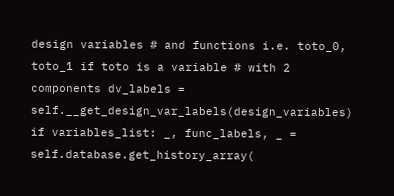design variables # and functions i.e. toto_0, toto_1 if toto is a variable # with 2 components dv_labels = self.__get_design_var_labels(design_variables) if variables_list: _, func_labels, _ = self.database.get_history_array(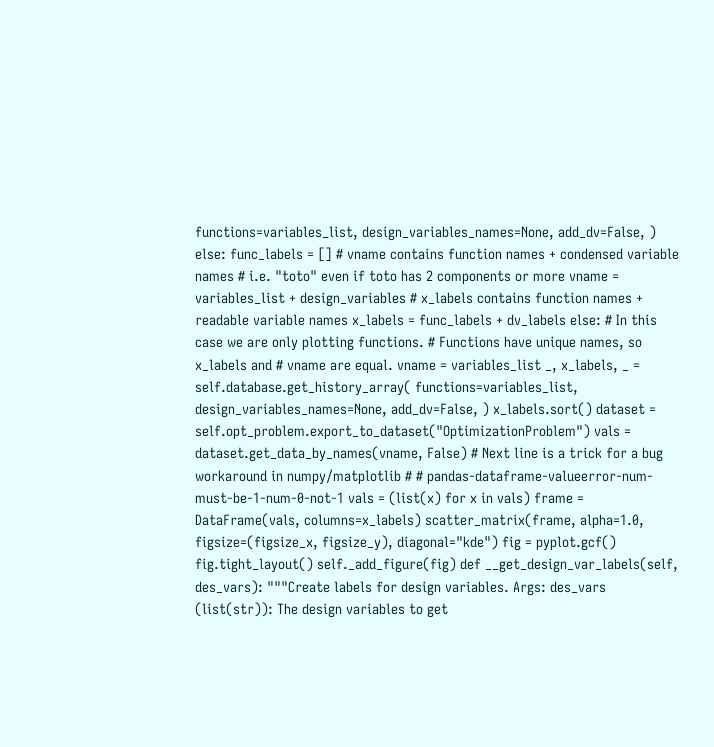functions=variables_list, design_variables_names=None, add_dv=False, ) else: func_labels = [] # vname contains function names + condensed variable names # i.e. "toto" even if toto has 2 components or more vname = variables_list + design_variables # x_labels contains function names + readable variable names x_labels = func_labels + dv_labels else: # In this case we are only plotting functions. # Functions have unique names, so x_labels and # vname are equal. vname = variables_list _, x_labels, _ = self.database.get_history_array( functions=variables_list, design_variables_names=None, add_dv=False, ) x_labels.sort() dataset = self.opt_problem.export_to_dataset("OptimizationProblem") vals = dataset.get_data_by_names(vname, False) # Next line is a trick for a bug workaround in numpy/matplotlib # # pandas-dataframe-valueerror-num-must-be-1-num-0-not-1 vals = (list(x) for x in vals) frame = DataFrame(vals, columns=x_labels) scatter_matrix(frame, alpha=1.0, figsize=(figsize_x, figsize_y), diagonal="kde") fig = pyplot.gcf() fig.tight_layout() self._add_figure(fig) def __get_design_var_labels(self, des_vars): """Create labels for design variables. Args: des_vars (list(str)): The design variables to get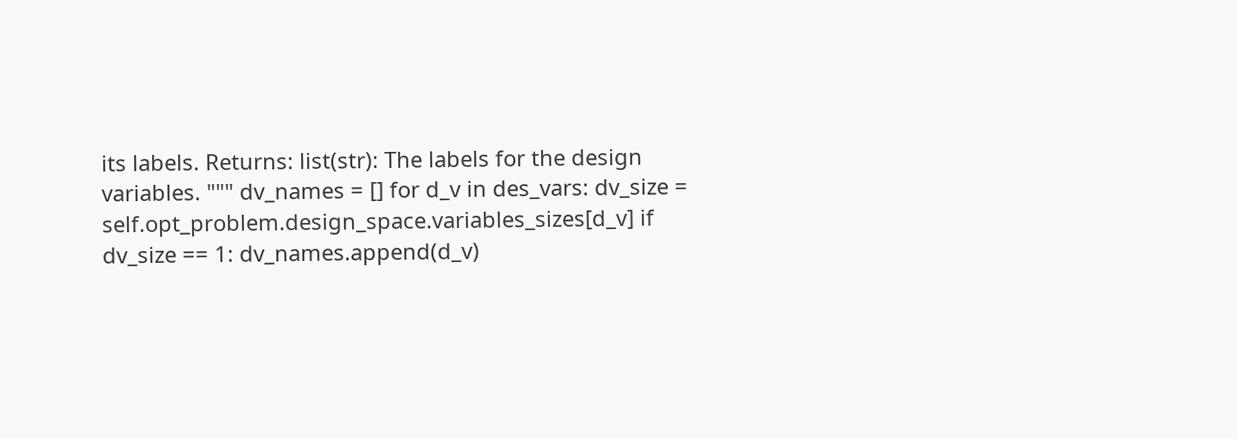its labels. Returns: list(str): The labels for the design variables. """ dv_names = [] for d_v in des_vars: dv_size = self.opt_problem.design_space.variables_sizes[d_v] if dv_size == 1: dv_names.append(d_v)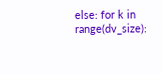else: for k in range(dv_size):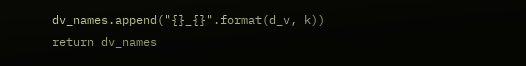dv_names.append("{}_{}".format(d_v, k)) return dv_names